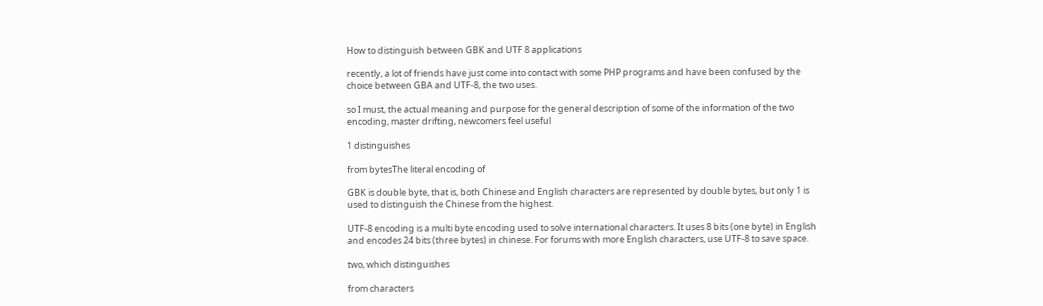How to distinguish between GBK and UTF 8 applications

recently, a lot of friends have just come into contact with some PHP programs and have been confused by the choice between GBA and UTF-8, the two uses.

so I must, the actual meaning and purpose for the general description of some of the information of the two encoding, master drifting, newcomers feel useful

1 distinguishes

from bytesThe literal encoding of

GBK is double byte, that is, both Chinese and English characters are represented by double bytes, but only 1 is used to distinguish the Chinese from the highest.

UTF-8 encoding is a multi byte encoding used to solve international characters. It uses 8 bits (one byte) in English and encodes 24 bits (three bytes) in chinese. For forums with more English characters, use UTF-8 to save space.

two, which distinguishes

from characters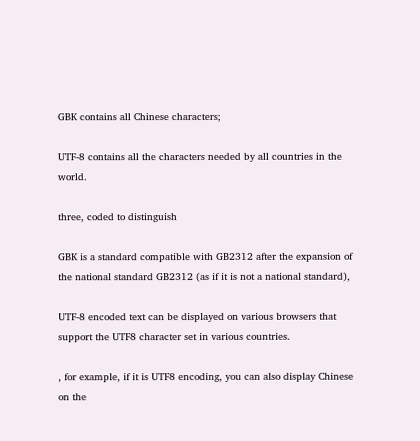GBK contains all Chinese characters;

UTF-8 contains all the characters needed by all countries in the world.

three, coded to distinguish

GBK is a standard compatible with GB2312 after the expansion of the national standard GB2312 (as if it is not a national standard),

UTF-8 encoded text can be displayed on various browsers that support the UTF8 character set in various countries.

, for example, if it is UTF8 encoding, you can also display Chinese on the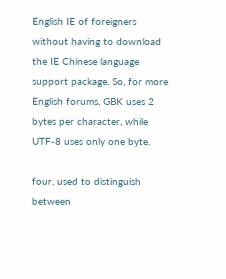English IE of foreigners without having to download the IE Chinese language support package. So, for more English forums, GBK uses 2 bytes per character, while UTF-8 uses only one byte.

four, used to distinguish between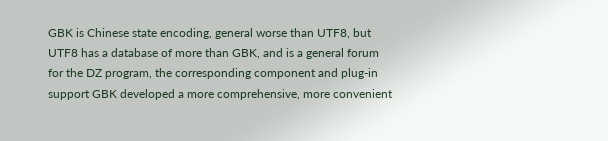GBK is Chinese state encoding, general worse than UTF8, but UTF8 has a database of more than GBK, and is a general forum for the DZ program, the corresponding component and plug-in support GBK developed a more comprehensive, more convenient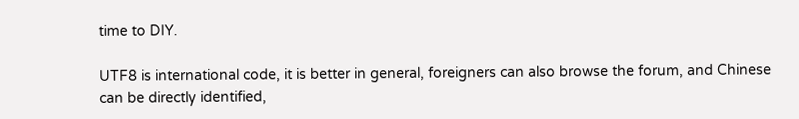time to DIY.

UTF8 is international code, it is better in general, foreigners can also browse the forum, and Chinese can be directly identified,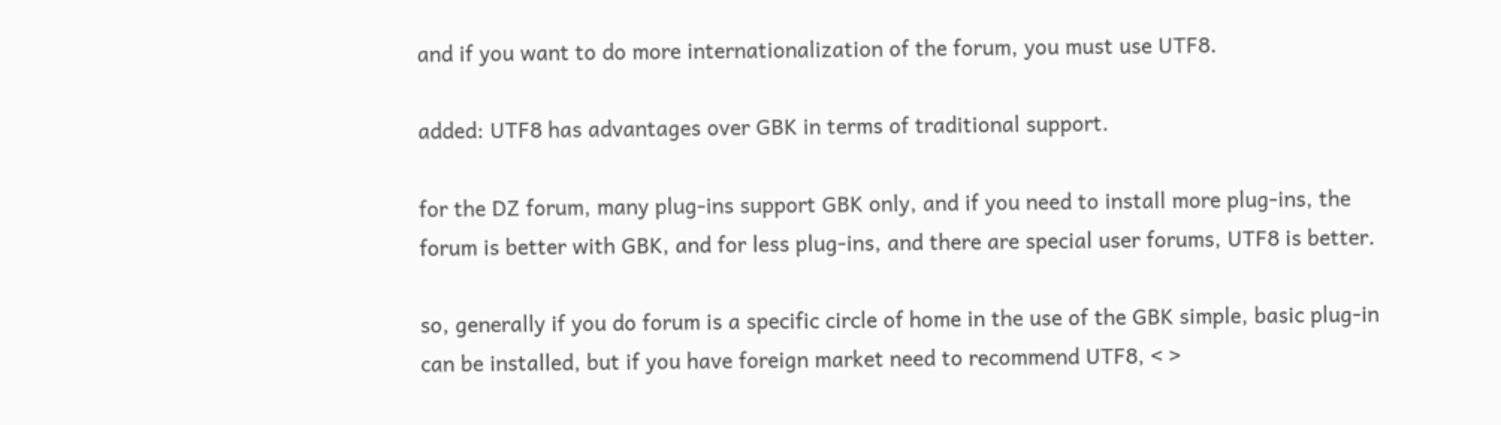and if you want to do more internationalization of the forum, you must use UTF8.

added: UTF8 has advantages over GBK in terms of traditional support.

for the DZ forum, many plug-ins support GBK only, and if you need to install more plug-ins, the forum is better with GBK, and for less plug-ins, and there are special user forums, UTF8 is better.

so, generally if you do forum is a specific circle of home in the use of the GBK simple, basic plug-in can be installed, but if you have foreign market need to recommend UTF8, < >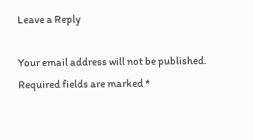Leave a Reply

Your email address will not be published. Required fields are marked *